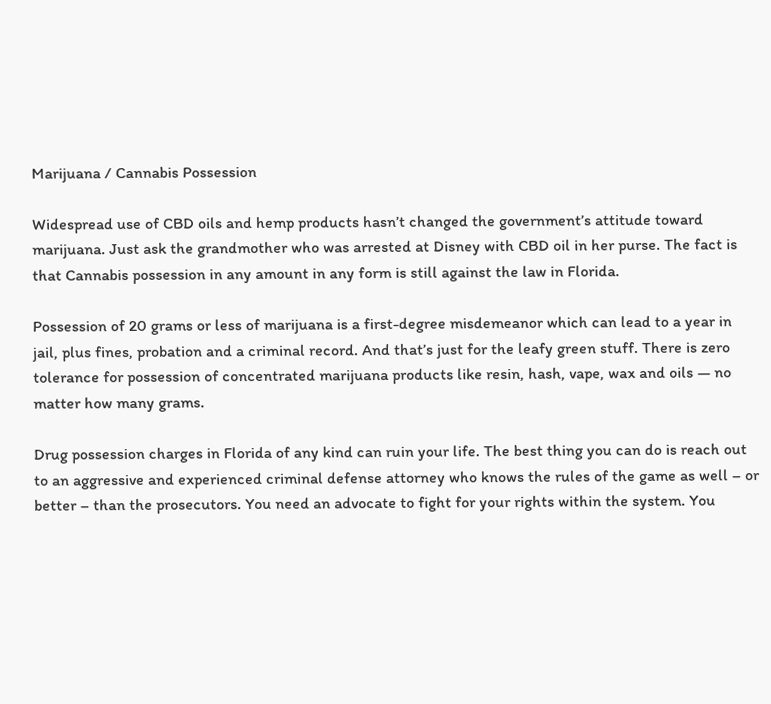Marijuana / Cannabis Possession

Widespread use of CBD oils and hemp products hasn’t changed the government’s attitude toward marijuana. Just ask the grandmother who was arrested at Disney with CBD oil in her purse. The fact is that Cannabis possession in any amount in any form is still against the law in Florida.

Possession of 20 grams or less of marijuana is a first-degree misdemeanor which can lead to a year in jail, plus fines, probation and a criminal record. And that’s just for the leafy green stuff. There is zero tolerance for possession of concentrated marijuana products like resin, hash, vape, wax and oils — no matter how many grams.

Drug possession charges in Florida of any kind can ruin your life. The best thing you can do is reach out to an aggressive and experienced criminal defense attorney who knows the rules of the game as well – or better – than the prosecutors. You need an advocate to fight for your rights within the system. You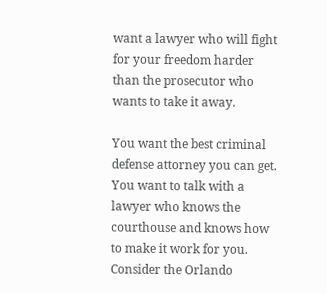want a lawyer who will fight for your freedom harder than the prosecutor who wants to take it away.

You want the best criminal defense attorney you can get. You want to talk with a lawyer who knows the courthouse and knows how to make it work for you. Consider the Orlando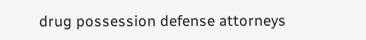drug possession defense attorneys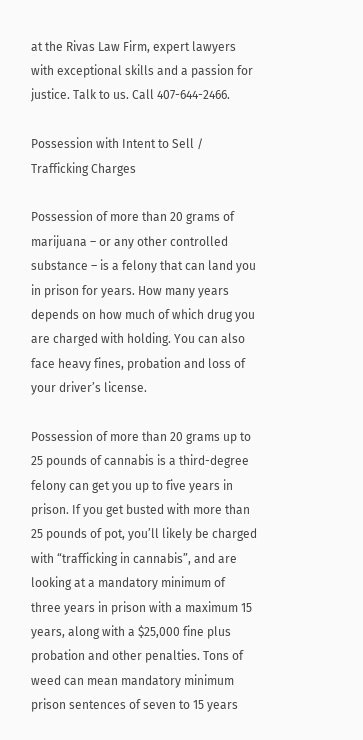at the Rivas Law Firm, expert lawyers with exceptional skills and a passion for justice. Talk to us. Call 407-644-2466.

Possession with Intent to Sell / Trafficking Charges

Possession of more than 20 grams of marijuana – or any other controlled substance – is a felony that can land you in prison for years. How many years depends on how much of which drug you are charged with holding. You can also face heavy fines, probation and loss of your driver’s license.

Possession of more than 20 grams up to 25 pounds of cannabis is a third-degree felony can get you up to five years in prison. If you get busted with more than 25 pounds of pot, you’ll likely be charged with “trafficking in cannabis”, and are looking at a mandatory minimum of three years in prison with a maximum 15 years, along with a $25,000 fine plus probation and other penalties. Tons of weed can mean mandatory minimum prison sentences of seven to 15 years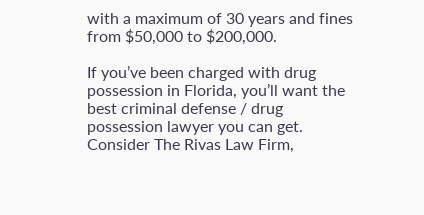with a maximum of 30 years and fines from $50,000 to $200,000.

If you’ve been charged with drug possession in Florida, you’ll want the best criminal defense / drug possession lawyer you can get. Consider The Rivas Law Firm,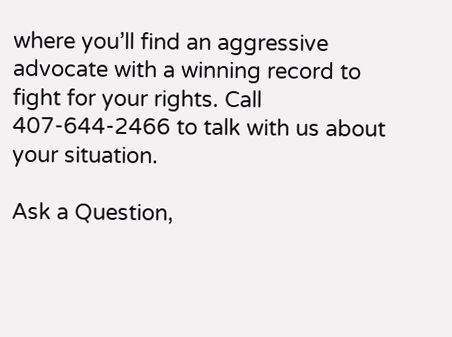where you’ll find an aggressive advocate with a winning record to fight for your rights. Call 407-644-2466 to talk with us about your situation.

Ask a Question,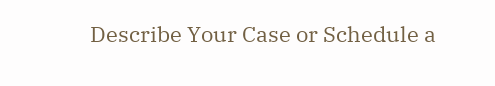Describe Your Case or Schedule a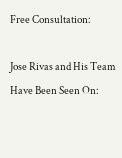Free Consultation:

Jose Rivas and His Team Have Been Seen On: